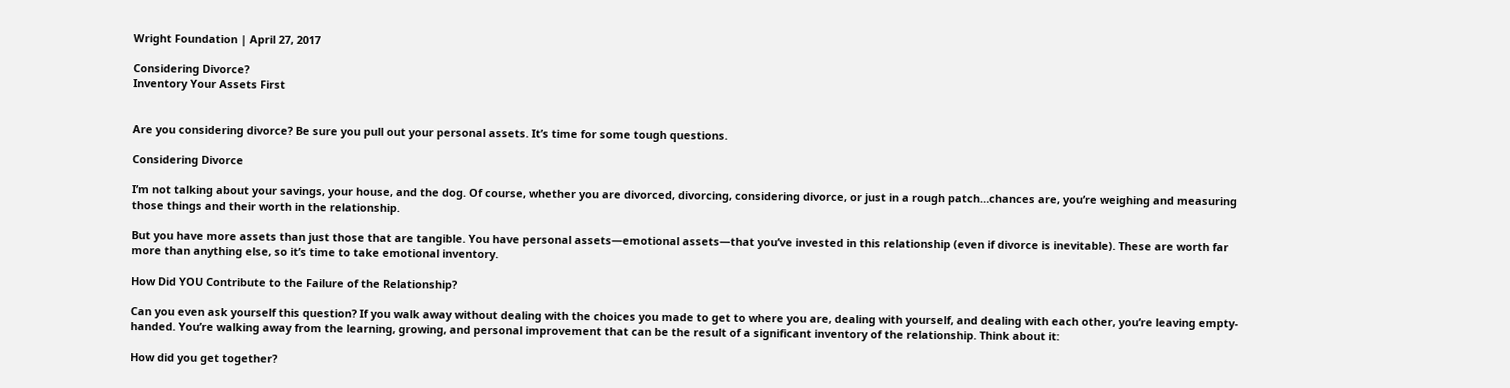Wright Foundation | April 27, 2017

Considering Divorce?
Inventory Your Assets First


Are you considering divorce? Be sure you pull out your personal assets. It’s time for some tough questions.

Considering Divorce

I’m not talking about your savings, your house, and the dog. Of course, whether you are divorced, divorcing, considering divorce, or just in a rough patch…chances are, you’re weighing and measuring those things and their worth in the relationship.

But you have more assets than just those that are tangible. You have personal assets—emotional assets—that you’ve invested in this relationship (even if divorce is inevitable). These are worth far more than anything else, so it’s time to take emotional inventory.

How Did YOU Contribute to the Failure of the Relationship?

Can you even ask yourself this question? If you walk away without dealing with the choices you made to get to where you are, dealing with yourself, and dealing with each other, you’re leaving empty-handed. You’re walking away from the learning, growing, and personal improvement that can be the result of a significant inventory of the relationship. Think about it:

How did you get together?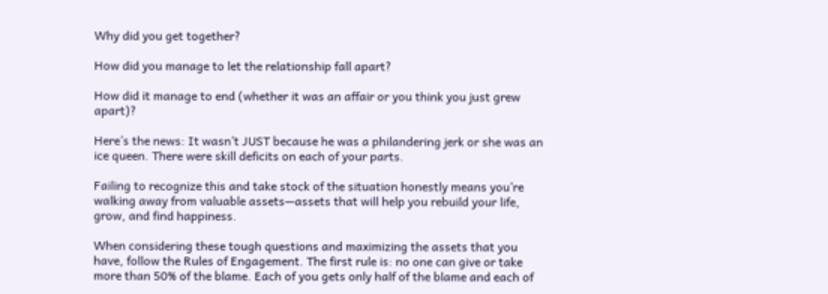Why did you get together?

How did you manage to let the relationship fall apart?

How did it manage to end (whether it was an affair or you think you just grew apart)?

Here’s the news: It wasn’t JUST because he was a philandering jerk or she was an ice queen. There were skill deficits on each of your parts.

Failing to recognize this and take stock of the situation honestly means you’re walking away from valuable assets—assets that will help you rebuild your life, grow, and find happiness.

When considering these tough questions and maximizing the assets that you have, follow the Rules of Engagement. The first rule is: no one can give or take more than 50% of the blame. Each of you gets only half of the blame and each of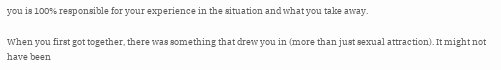you is 100% responsible for your experience in the situation and what you take away.

When you first got together, there was something that drew you in (more than just sexual attraction). It might not have been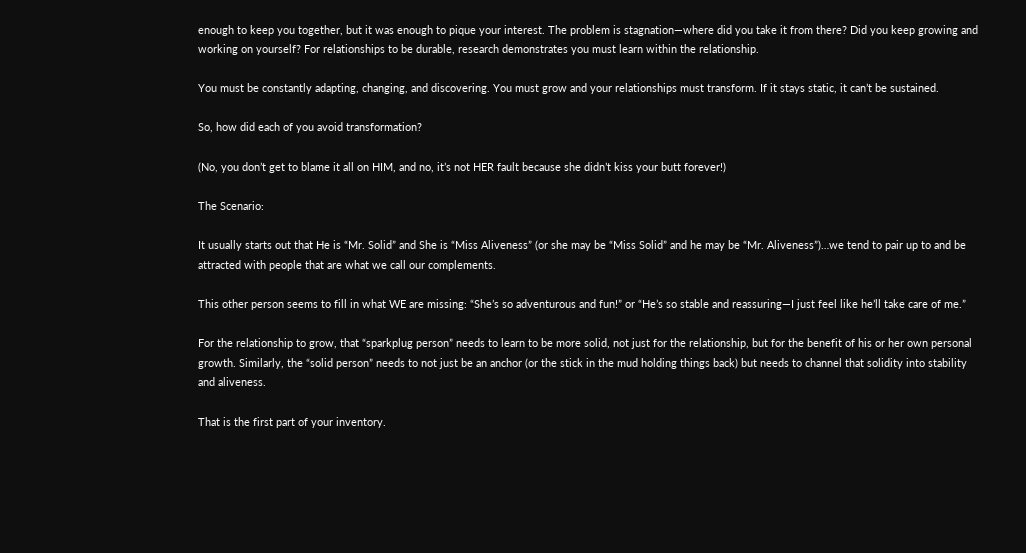enough to keep you together, but it was enough to pique your interest. The problem is stagnation—where did you take it from there? Did you keep growing and working on yourself? For relationships to be durable, research demonstrates you must learn within the relationship.

You must be constantly adapting, changing, and discovering. You must grow and your relationships must transform. If it stays static, it can’t be sustained.

So, how did each of you avoid transformation?

(No, you don’t get to blame it all on HIM, and no, it’s not HER fault because she didn’t kiss your butt forever!)

The Scenario:

It usually starts out that He is “Mr. Solid” and She is “Miss Aliveness” (or she may be “Miss Solid” and he may be “Mr. Aliveness”)…we tend to pair up to and be attracted with people that are what we call our complements.

This other person seems to fill in what WE are missing: “She’s so adventurous and fun!” or “He’s so stable and reassuring—I just feel like he’ll take care of me.”

For the relationship to grow, that “sparkplug person” needs to learn to be more solid, not just for the relationship, but for the benefit of his or her own personal growth. Similarly, the “solid person” needs to not just be an anchor (or the stick in the mud holding things back) but needs to channel that solidity into stability and aliveness.

That is the first part of your inventory.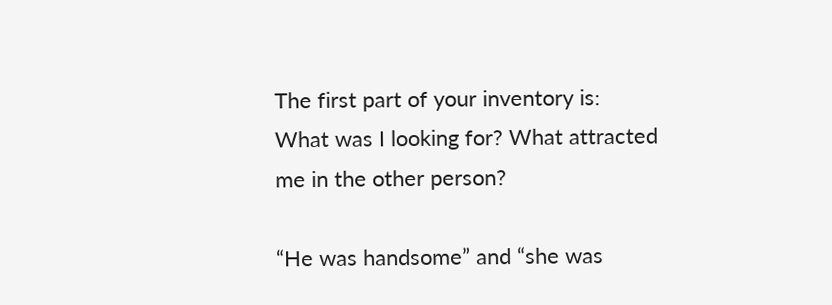The first part of your inventory is: What was I looking for? What attracted me in the other person?

“He was handsome” and “she was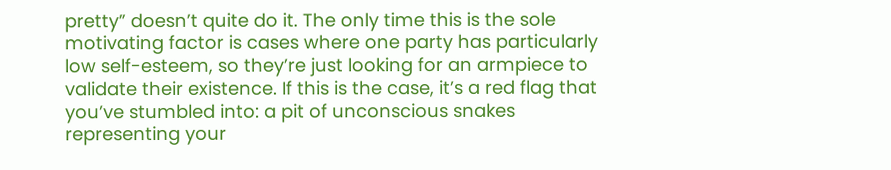pretty” doesn’t quite do it. The only time this is the sole motivating factor is cases where one party has particularly low self-esteem, so they’re just looking for an armpiece to validate their existence. If this is the case, it’s a red flag that you’ve stumbled into: a pit of unconscious snakes representing your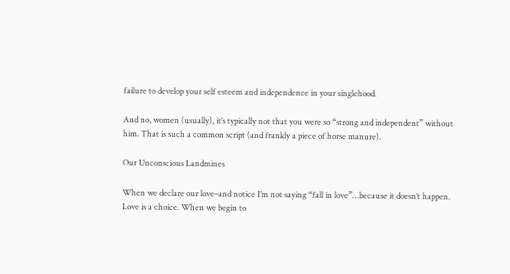failure to develop your self esteem and independence in your singlehood.

And no, women (usually), it’s typically not that you were so “strong and independent” without him. That is such a common script (and frankly a piece of horse manure).

Our Unconscious Landmines

When we declare our love–and notice I’m not saying “fall in love”…because it doesn’t happen. Love is a choice. When we begin to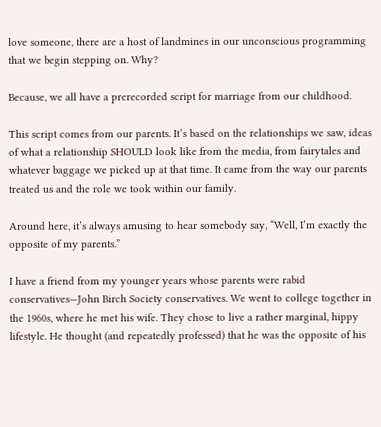love someone, there are a host of landmines in our unconscious programming that we begin stepping on. Why?

Because, we all have a prerecorded script for marriage from our childhood.

This script comes from our parents. It’s based on the relationships we saw, ideas of what a relationship SHOULD look like from the media, from fairytales and whatever baggage we picked up at that time. It came from the way our parents treated us and the role we took within our family.

Around here, it’s always amusing to hear somebody say, “Well, I’m exactly the opposite of my parents.”

I have a friend from my younger years whose parents were rabid conservatives—John Birch Society conservatives. We went to college together in the 1960s, where he met his wife. They chose to live a rather marginal, hippy lifestyle. He thought (and repeatedly professed) that he was the opposite of his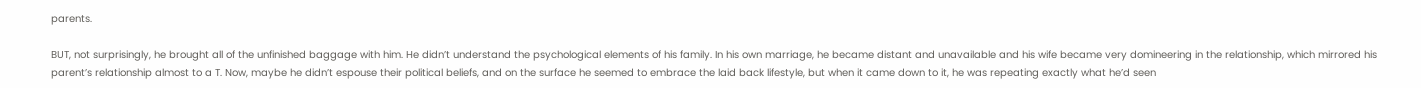parents.

BUT, not surprisingly, he brought all of the unfinished baggage with him. He didn’t understand the psychological elements of his family. In his own marriage, he became distant and unavailable and his wife became very domineering in the relationship, which mirrored his parent’s relationship almost to a T. Now, maybe he didn’t espouse their political beliefs, and on the surface he seemed to embrace the laid back lifestyle, but when it came down to it, he was repeating exactly what he’d seen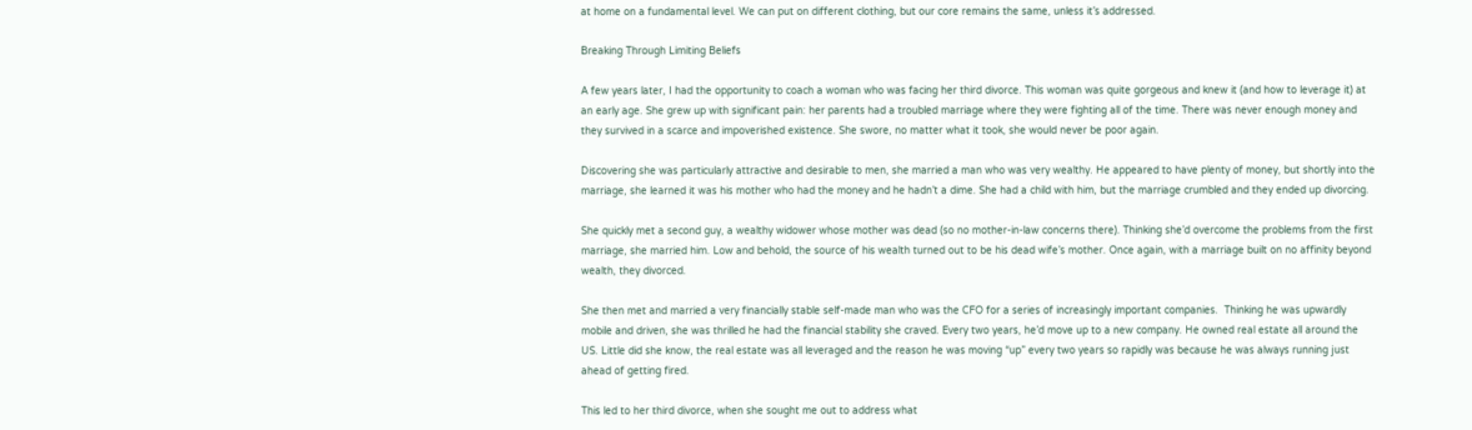at home on a fundamental level. We can put on different clothing, but our core remains the same, unless it’s addressed.

Breaking Through Limiting Beliefs

A few years later, I had the opportunity to coach a woman who was facing her third divorce. This woman was quite gorgeous and knew it (and how to leverage it) at an early age. She grew up with significant pain: her parents had a troubled marriage where they were fighting all of the time. There was never enough money and they survived in a scarce and impoverished existence. She swore, no matter what it took, she would never be poor again.

Discovering she was particularly attractive and desirable to men, she married a man who was very wealthy. He appeared to have plenty of money, but shortly into the marriage, she learned it was his mother who had the money and he hadn’t a dime. She had a child with him, but the marriage crumbled and they ended up divorcing.

She quickly met a second guy, a wealthy widower whose mother was dead (so no mother-in-law concerns there). Thinking she’d overcome the problems from the first marriage, she married him. Low and behold, the source of his wealth turned out to be his dead wife’s mother. Once again, with a marriage built on no affinity beyond wealth, they divorced.

She then met and married a very financially stable self-made man who was the CFO for a series of increasingly important companies.  Thinking he was upwardly mobile and driven, she was thrilled he had the financial stability she craved. Every two years, he’d move up to a new company. He owned real estate all around the US. Little did she know, the real estate was all leveraged and the reason he was moving “up” every two years so rapidly was because he was always running just ahead of getting fired.

This led to her third divorce, when she sought me out to address what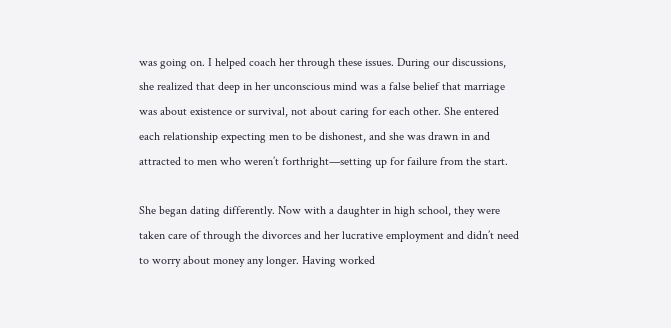was going on. I helped coach her through these issues. During our discussions, she realized that deep in her unconscious mind was a false belief that marriage was about existence or survival, not about caring for each other. She entered each relationship expecting men to be dishonest, and she was drawn in and attracted to men who weren’t forthright—setting up for failure from the start.

She began dating differently. Now with a daughter in high school, they were taken care of through the divorces and her lucrative employment and didn’t need to worry about money any longer. Having worked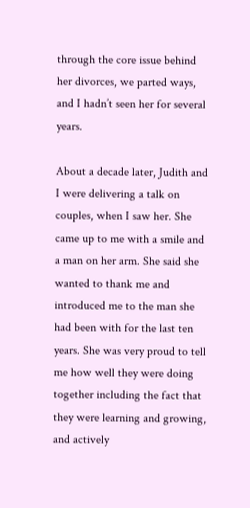through the core issue behind her divorces, we parted ways, and I hadn’t seen her for several years.

About a decade later, Judith and I were delivering a talk on couples, when I saw her. She came up to me with a smile and a man on her arm. She said she wanted to thank me and introduced me to the man she had been with for the last ten years. She was very proud to tell me how well they were doing together including the fact that they were learning and growing, and actively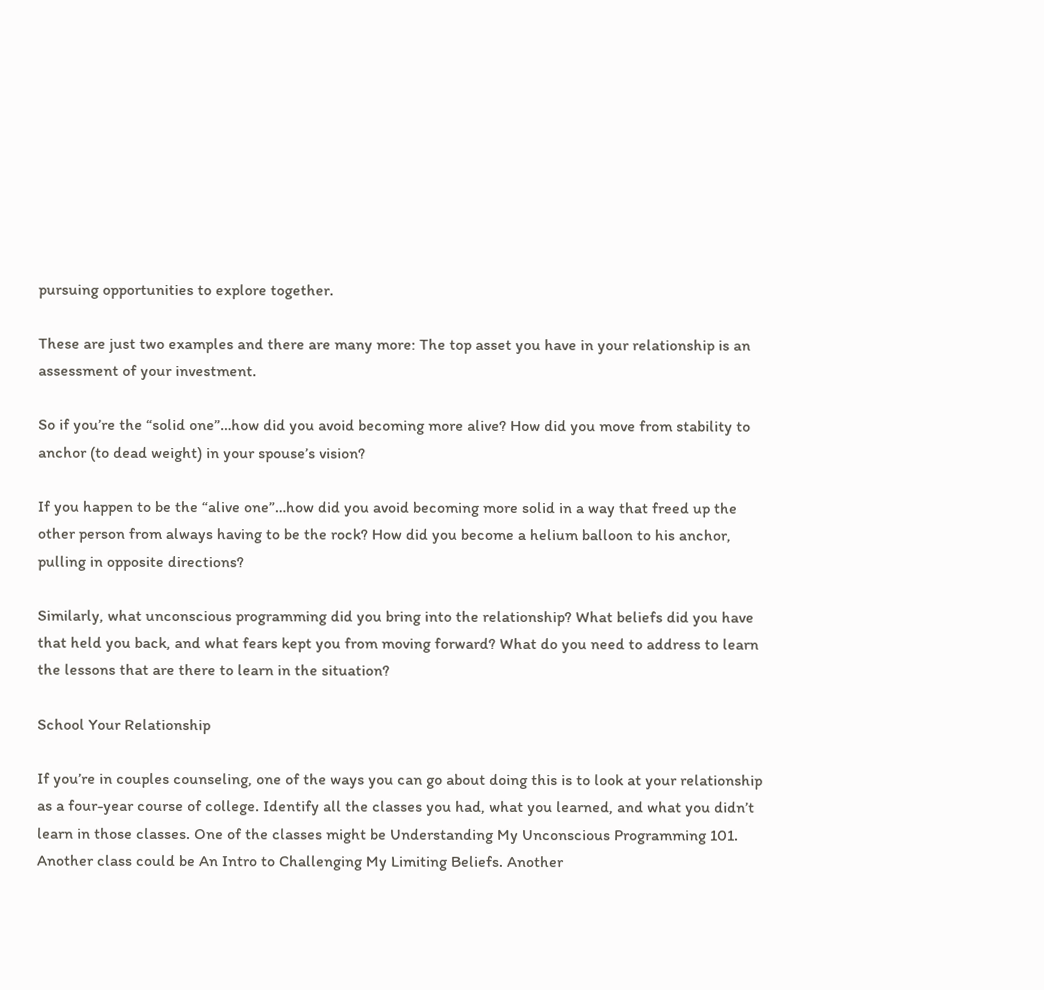pursuing opportunities to explore together.

These are just two examples and there are many more: The top asset you have in your relationship is an assessment of your investment.

So if you’re the “solid one”…how did you avoid becoming more alive? How did you move from stability to anchor (to dead weight) in your spouse’s vision?

If you happen to be the “alive one”…how did you avoid becoming more solid in a way that freed up the other person from always having to be the rock? How did you become a helium balloon to his anchor, pulling in opposite directions?

Similarly, what unconscious programming did you bring into the relationship? What beliefs did you have that held you back, and what fears kept you from moving forward? What do you need to address to learn the lessons that are there to learn in the situation?

School Your Relationship

If you’re in couples counseling, one of the ways you can go about doing this is to look at your relationship as a four-year course of college. Identify all the classes you had, what you learned, and what you didn’t learn in those classes. One of the classes might be Understanding My Unconscious Programming 101. Another class could be An Intro to Challenging My Limiting Beliefs. Another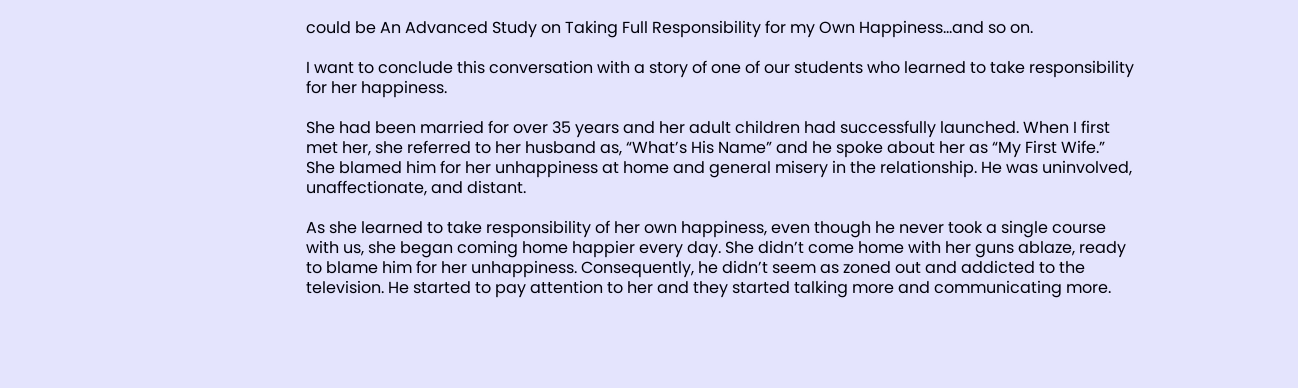could be An Advanced Study on Taking Full Responsibility for my Own Happiness…and so on.

I want to conclude this conversation with a story of one of our students who learned to take responsibility for her happiness.

She had been married for over 35 years and her adult children had successfully launched. When I first met her, she referred to her husband as, “What’s His Name” and he spoke about her as “My First Wife.” She blamed him for her unhappiness at home and general misery in the relationship. He was uninvolved, unaffectionate, and distant.

As she learned to take responsibility of her own happiness, even though he never took a single course with us, she began coming home happier every day. She didn’t come home with her guns ablaze, ready to blame him for her unhappiness. Consequently, he didn’t seem as zoned out and addicted to the television. He started to pay attention to her and they started talking more and communicating more.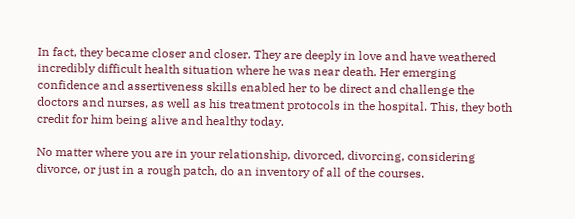In fact, they became closer and closer. They are deeply in love and have weathered incredibly difficult health situation where he was near death. Her emerging confidence and assertiveness skills enabled her to be direct and challenge the doctors and nurses, as well as his treatment protocols in the hospital. This, they both credit for him being alive and healthy today.

No matter where you are in your relationship, divorced, divorcing, considering divorce, or just in a rough patch, do an inventory of all of the courses.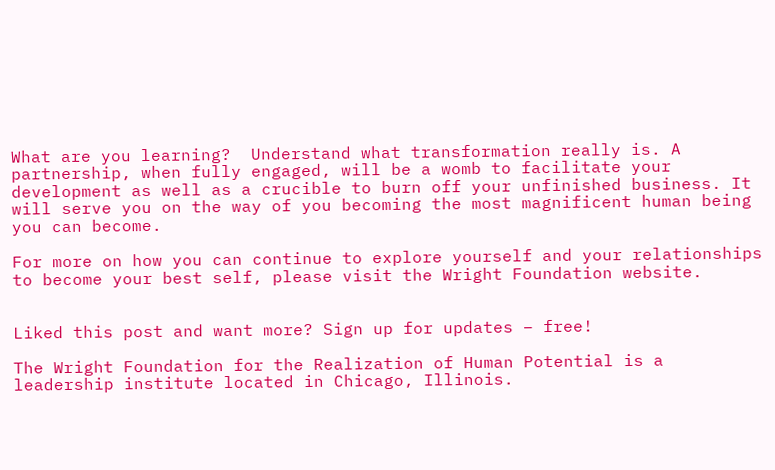What are you learning?  Understand what transformation really is. A partnership, when fully engaged, will be a womb to facilitate your development as well as a crucible to burn off your unfinished business. It will serve you on the way of you becoming the most magnificent human being you can become.

For more on how you can continue to explore yourself and your relationships to become your best self, please visit the Wright Foundation website.


Liked this post and want more? Sign up for updates – free!

The Wright Foundation for the Realization of Human Potential is a leadership institute located in Chicago, Illinois.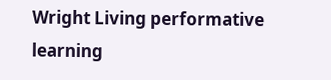Wright Living performative learning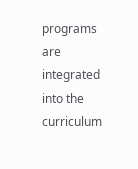programs are integrated into the curriculum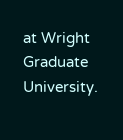at Wright Graduate University.